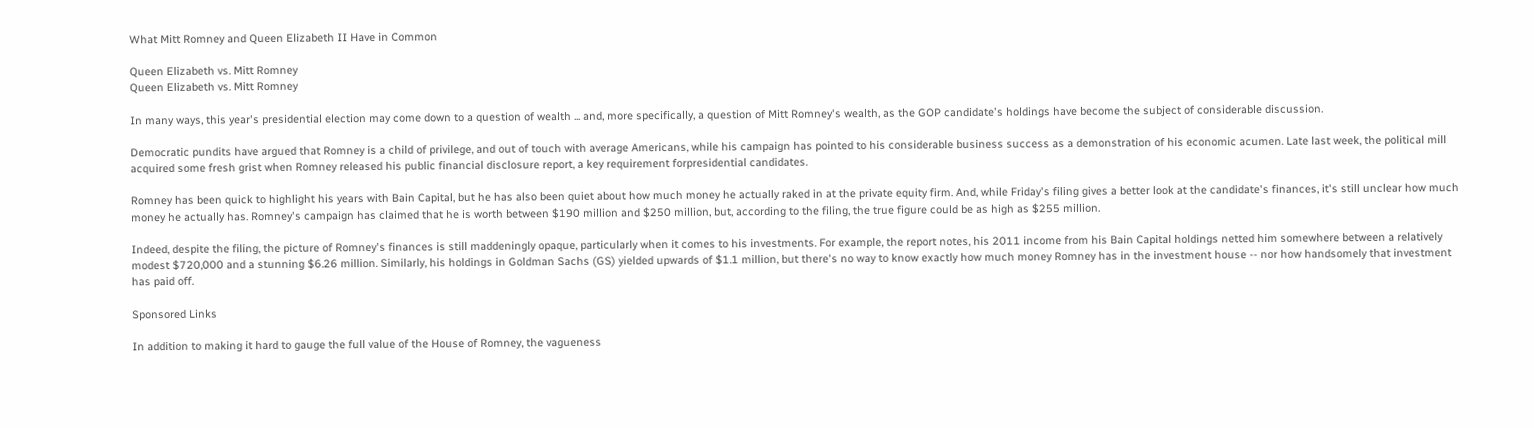What Mitt Romney and Queen Elizabeth II Have in Common

Queen Elizabeth vs. Mitt Romney
Queen Elizabeth vs. Mitt Romney

In many ways, this year's presidential election may come down to a question of wealth ... and, more specifically, a question of Mitt Romney's wealth, as the GOP candidate's holdings have become the subject of considerable discussion.

Democratic pundits have argued that Romney is a child of privilege, and out of touch with average Americans, while his campaign has pointed to his considerable business success as a demonstration of his economic acumen. Late last week, the political mill acquired some fresh grist when Romney released his public financial disclosure report, a key requirement forpresidential candidates.

Romney has been quick to highlight his years with Bain Capital, but he has also been quiet about how much money he actually raked in at the private equity firm. And, while Friday's filing gives a better look at the candidate's finances, it's still unclear how much money he actually has. Romney's campaign has claimed that he is worth between $190 million and $250 million, but, according to the filing, the true figure could be as high as $255 million.

Indeed, despite the filing, the picture of Romney's finances is still maddeningly opaque, particularly when it comes to his investments. For example, the report notes, his 2011 income from his Bain Capital holdings netted him somewhere between a relatively modest $720,000 and a stunning $6.26 million. Similarly, his holdings in Goldman Sachs (GS) yielded upwards of $1.1 million, but there's no way to know exactly how much money Romney has in the investment house -- nor how handsomely that investment has paid off.

Sponsored Links

In addition to making it hard to gauge the full value of the House of Romney, the vagueness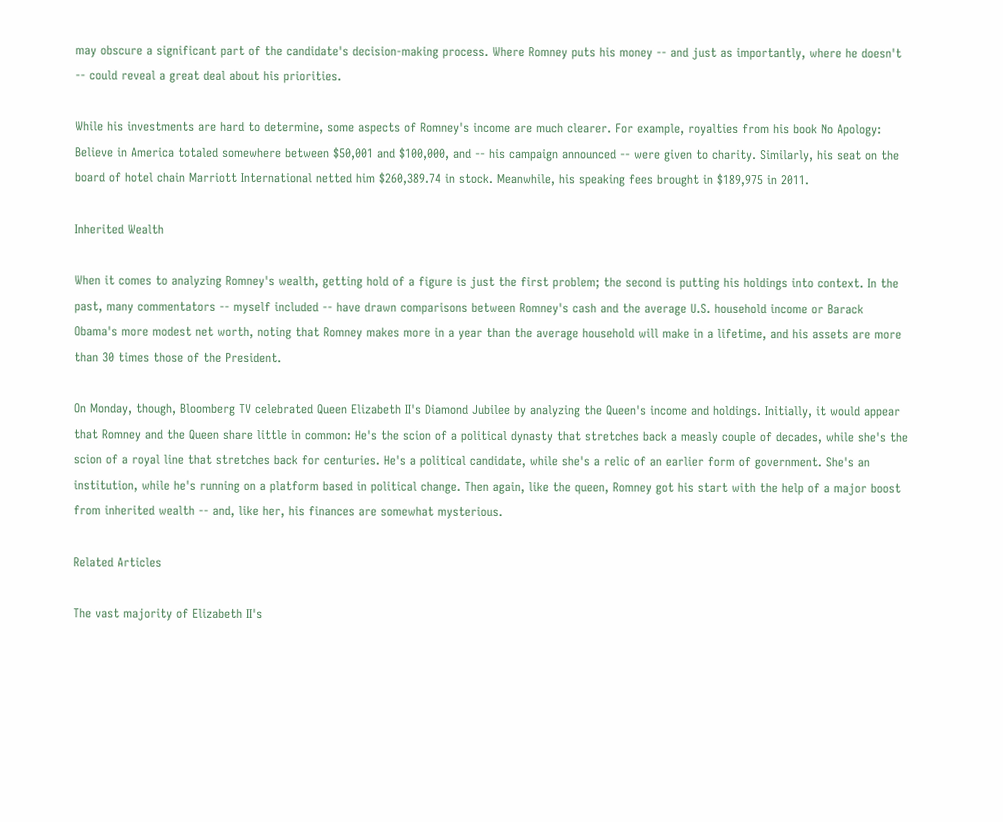may obscure a significant part of the candidate's decision-making process. Where Romney puts his money -- and just as importantly, where he doesn't -- could reveal a great deal about his priorities.

While his investments are hard to determine, some aspects of Romney's income are much clearer. For example, royalties from his book No Apology: Believe in America totaled somewhere between $50,001 and $100,000, and -- his campaign announced -- were given to charity. Similarly, his seat on the board of hotel chain Marriott International netted him $260,389.74 in stock. Meanwhile, his speaking fees brought in $189,975 in 2011.

Inherited Wealth

When it comes to analyzing Romney's wealth, getting hold of a figure is just the first problem; the second is putting his holdings into context. In the past, many commentators -- myself included -- have drawn comparisons between Romney's cash and the average U.S. household income or Barack Obama's more modest net worth, noting that Romney makes more in a year than the average household will make in a lifetime, and his assets are more than 30 times those of the President.

On Monday, though, Bloomberg TV celebrated Queen Elizabeth II's Diamond Jubilee by analyzing the Queen's income and holdings. Initially, it would appear that Romney and the Queen share little in common: He's the scion of a political dynasty that stretches back a measly couple of decades, while she's the scion of a royal line that stretches back for centuries. He's a political candidate, while she's a relic of an earlier form of government. She's an institution, while he's running on a platform based in political change. Then again, like the queen, Romney got his start with the help of a major boost from inherited wealth -- and, like her, his finances are somewhat mysterious.

Related Articles

The vast majority of Elizabeth II's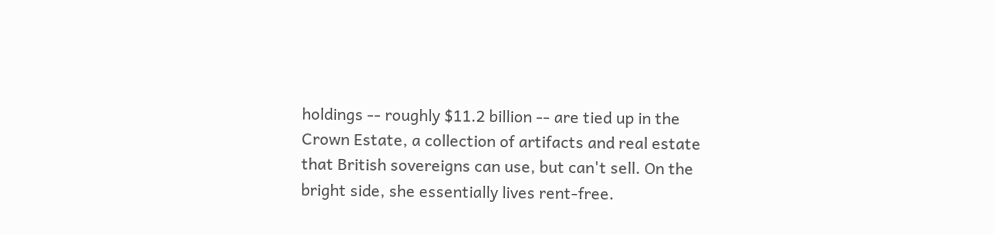holdings -- roughly $11.2 billion -- are tied up in the Crown Estate, a collection of artifacts and real estate that British sovereigns can use, but can't sell. On the bright side, she essentially lives rent-free.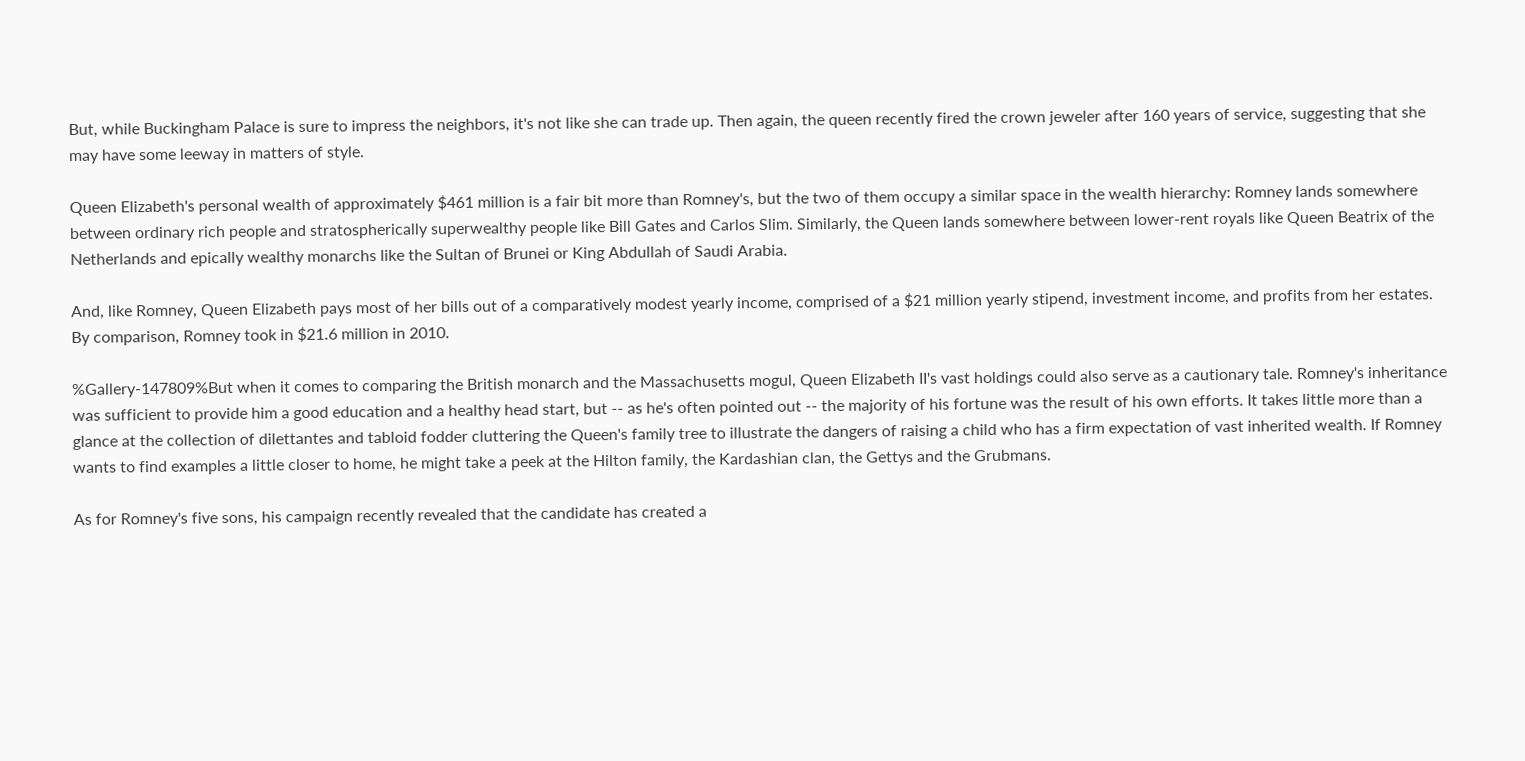But, while Buckingham Palace is sure to impress the neighbors, it's not like she can trade up. Then again, the queen recently fired the crown jeweler after 160 years of service, suggesting that she may have some leeway in matters of style.

Queen Elizabeth's personal wealth of approximately $461 million is a fair bit more than Romney's, but the two of them occupy a similar space in the wealth hierarchy: Romney lands somewhere between ordinary rich people and stratospherically superwealthy people like Bill Gates and Carlos Slim. Similarly, the Queen lands somewhere between lower-rent royals like Queen Beatrix of the Netherlands and epically wealthy monarchs like the Sultan of Brunei or King Abdullah of Saudi Arabia.

And, like Romney, Queen Elizabeth pays most of her bills out of a comparatively modest yearly income, comprised of a $21 million yearly stipend, investment income, and profits from her estates. By comparison, Romney took in $21.6 million in 2010.

%Gallery-147809%But when it comes to comparing the British monarch and the Massachusetts mogul, Queen Elizabeth II's vast holdings could also serve as a cautionary tale. Romney's inheritance was sufficient to provide him a good education and a healthy head start, but -- as he's often pointed out -- the majority of his fortune was the result of his own efforts. It takes little more than a glance at the collection of dilettantes and tabloid fodder cluttering the Queen's family tree to illustrate the dangers of raising a child who has a firm expectation of vast inherited wealth. If Romney wants to find examples a little closer to home, he might take a peek at the Hilton family, the Kardashian clan, the Gettys and the Grubmans.

As for Romney's five sons, his campaign recently revealed that the candidate has created a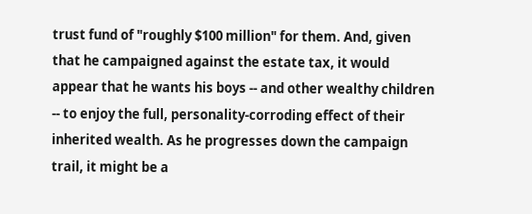trust fund of "roughly $100 million" for them. And, given that he campaigned against the estate tax, it would appear that he wants his boys -- and other wealthy children -- to enjoy the full, personality-corroding effect of their inherited wealth. As he progresses down the campaign trail, it might be a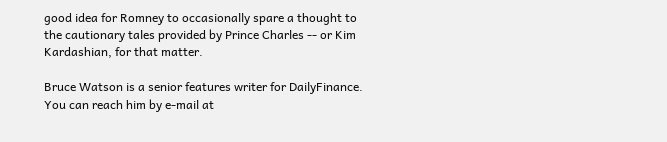good idea for Romney to occasionally spare a thought to the cautionary tales provided by Prince Charles -- or Kim Kardashian, for that matter.

Bruce Watson is a senior features writer for DailyFinance. You can reach him by e-mail at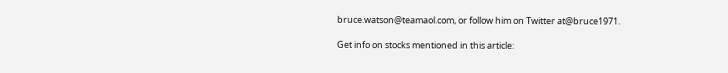bruce.watson@teamaol.com, or follow him on Twitter at@bruce1971.

Get info on stocks mentioned in this article: